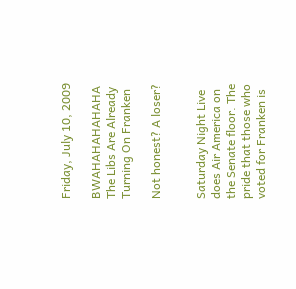Friday, July 10, 2009

BWAHAHAHAHAHA The Libs Are Already Turning On Franken

Not honest? A loser?


Saturday Night Live does Air America on the Senate floor. The pride that those who voted for Franken is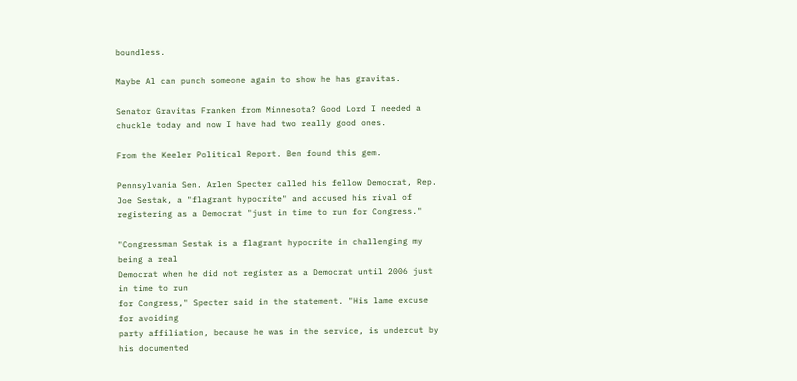boundless.

Maybe Al can punch someone again to show he has gravitas.

Senator Gravitas Franken from Minnesota? Good Lord I needed a chuckle today and now I have had two really good ones.

From the Keeler Political Report. Ben found this gem.

Pennsylvania Sen. Arlen Specter called his fellow Democrat, Rep. Joe Sestak, a "flagrant hypocrite" and accused his rival of registering as a Democrat "just in time to run for Congress."

"Congressman Sestak is a flagrant hypocrite in challenging my being a real
Democrat when he did not register as a Democrat until 2006 just in time to run
for Congress," Specter said in the statement. "His lame excuse for avoiding
party affiliation, because he was in the service, is undercut by his documented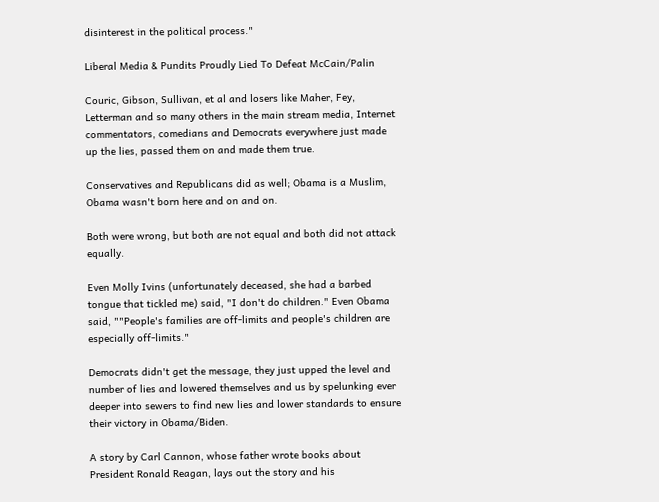disinterest in the political process."

Liberal Media & Pundits Proudly Lied To Defeat McCain/Palin

Couric, Gibson, Sullivan, et al and losers like Maher, Fey, Letterman and so many others in the main stream media, Internet commentators, comedians and Democrats everywhere just made up the lies, passed them on and made them true.

Conservatives and Republicans did as well; Obama is a Muslim, Obama wasn't born here and on and on.

Both were wrong, but both are not equal and both did not attack equally.

Even Molly Ivins (unfortunately deceased, she had a barbed tongue that tickled me) said, "I don't do children." Even Obama said, ""People's families are off-limits and people's children are especially off-limits."

Democrats didn't get the message, they just upped the level and number of lies and lowered themselves and us by spelunking ever deeper into sewers to find new lies and lower standards to ensure their victory in Obama/Biden.

A story by Carl Cannon, whose father wrote books about President Ronald Reagan, lays out the story and his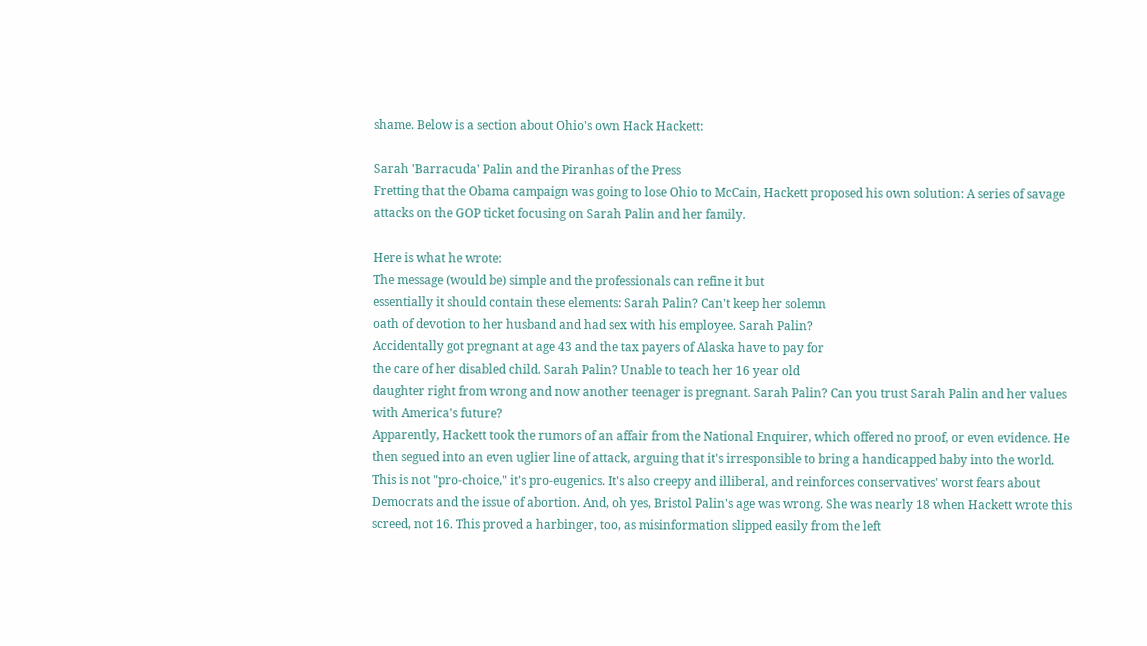shame. Below is a section about Ohio's own Hack Hackett:

Sarah 'Barracuda' Palin and the Piranhas of the Press
Fretting that the Obama campaign was going to lose Ohio to McCain, Hackett proposed his own solution: A series of savage attacks on the GOP ticket focusing on Sarah Palin and her family.

Here is what he wrote:
The message (would be) simple and the professionals can refine it but
essentially it should contain these elements: Sarah Palin? Can't keep her solemn
oath of devotion to her husband and had sex with his employee. Sarah Palin?
Accidentally got pregnant at age 43 and the tax payers of Alaska have to pay for
the care of her disabled child. Sarah Palin? Unable to teach her 16 year old
daughter right from wrong and now another teenager is pregnant. Sarah Palin? Can you trust Sarah Palin and her values with America's future?
Apparently, Hackett took the rumors of an affair from the National Enquirer, which offered no proof, or even evidence. He then segued into an even uglier line of attack, arguing that it's irresponsible to bring a handicapped baby into the world. This is not "pro-choice," it's pro-eugenics. It's also creepy and illiberal, and reinforces conservatives' worst fears about Democrats and the issue of abortion. And, oh yes, Bristol Palin's age was wrong. She was nearly 18 when Hackett wrote this screed, not 16. This proved a harbinger, too, as misinformation slipped easily from the left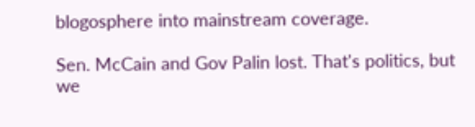blogosphere into mainstream coverage.

Sen. McCain and Gov Palin lost. That's politics, but we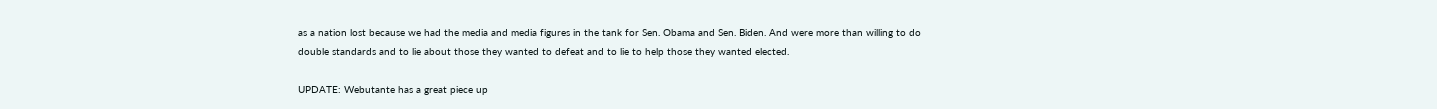as a nation lost because we had the media and media figures in the tank for Sen. Obama and Sen. Biden. And were more than willing to do double standards and to lie about those they wanted to defeat and to lie to help those they wanted elected.

UPDATE: Webutante has a great piece up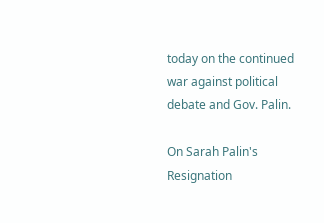today on the continued war against political debate and Gov. Palin.

On Sarah Palin's Resignation